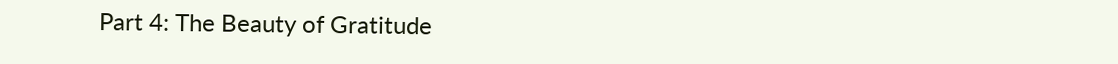Part 4: The Beauty of Gratitude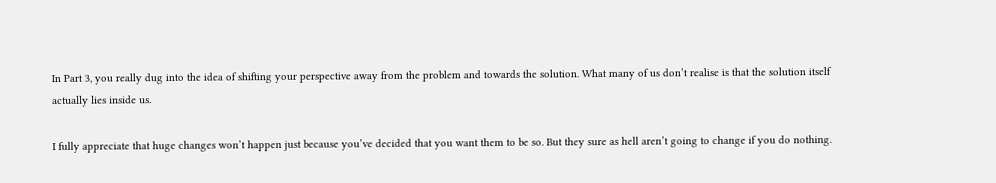In Part 3, you really dug into the idea of shifting your perspective away from the problem and towards the solution. What many of us don’t realise is that the solution itself actually lies inside us.

I fully appreciate that huge changes won’t happen just because you’ve decided that you want them to be so. But they sure as hell aren’t going to change if you do nothing.